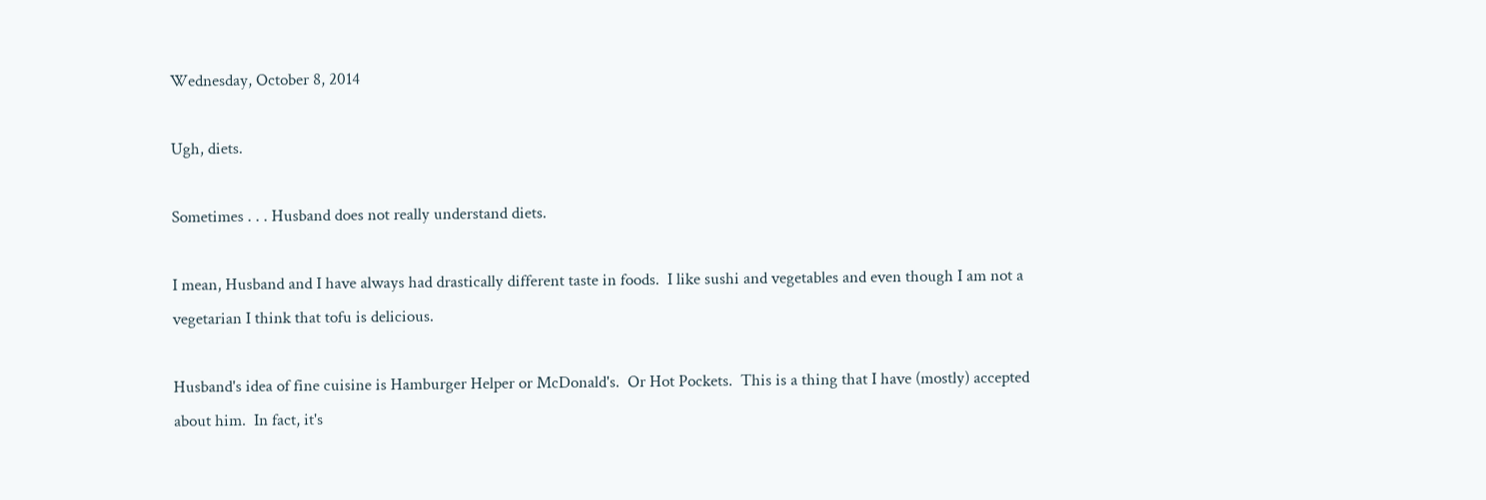Wednesday, October 8, 2014

Ugh, diets.

Sometimes . . . Husband does not really understand diets.

I mean, Husband and I have always had drastically different taste in foods.  I like sushi and vegetables and even though I am not a vegetarian I think that tofu is delicious.

Husband's idea of fine cuisine is Hamburger Helper or McDonald's.  Or Hot Pockets.  This is a thing that I have (mostly) accepted about him.  In fact, it's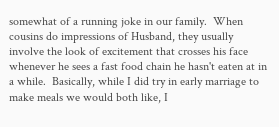somewhat of a running joke in our family.  When cousins do impressions of Husband, they usually involve the look of excitement that crosses his face whenever he sees a fast food chain he hasn't eaten at in a while.  Basically, while I did try in early marriage to make meals we would both like, I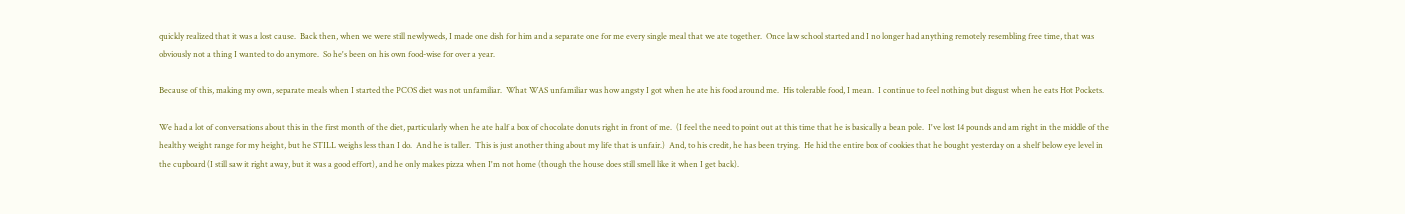quickly realized that it was a lost cause.  Back then, when we were still newlyweds, I made one dish for him and a separate one for me every single meal that we ate together.  Once law school started and I no longer had anything remotely resembling free time, that was obviously not a thing I wanted to do anymore.  So he's been on his own food-wise for over a year.

Because of this, making my own, separate meals when I started the PCOS diet was not unfamiliar.  What WAS unfamiliar was how angsty I got when he ate his food around me.  His tolerable food, I mean.  I continue to feel nothing but disgust when he eats Hot Pockets.

We had a lot of conversations about this in the first month of the diet, particularly when he ate half a box of chocolate donuts right in front of me.  (I feel the need to point out at this time that he is basically a bean pole.  I've lost 14 pounds and am right in the middle of the healthy weight range for my height, but he STILL weighs less than I do.  And he is taller.  This is just another thing about my life that is unfair.)  And, to his credit, he has been trying.  He hid the entire box of cookies that he bought yesterday on a shelf below eye level in the cupboard (I still saw it right away, but it was a good effort), and he only makes pizza when I'm not home (though the house does still smell like it when I get back).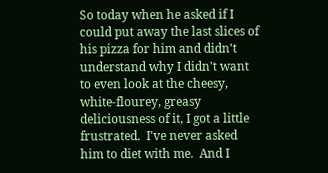So today when he asked if I could put away the last slices of his pizza for him and didn't understand why I didn't want to even look at the cheesy, white-flourey, greasy deliciousness of it, I got a little frustrated.  I've never asked him to diet with me.  And I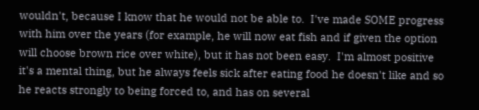wouldn't, because I know that he would not be able to.  I've made SOME progress with him over the years (for example, he will now eat fish and if given the option will choose brown rice over white), but it has not been easy.  I'm almost positive it's a mental thing, but he always feels sick after eating food he doesn't like and so he reacts strongly to being forced to, and has on several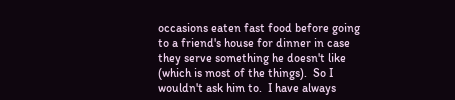occasions eaten fast food before going to a friend's house for dinner in case they serve something he doesn't like (which is most of the things).  So I wouldn't ask him to.  I have always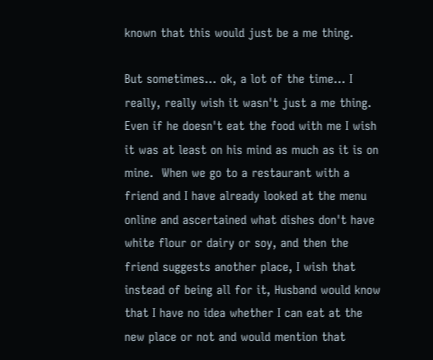known that this would just be a me thing.

But sometimes... ok, a lot of the time... I really, really wish it wasn't just a me thing.  Even if he doesn't eat the food with me I wish it was at least on his mind as much as it is on mine.  When we go to a restaurant with a friend and I have already looked at the menu online and ascertained what dishes don't have white flour or dairy or soy, and then the friend suggests another place, I wish that instead of being all for it, Husband would know that I have no idea whether I can eat at the new place or not and would mention that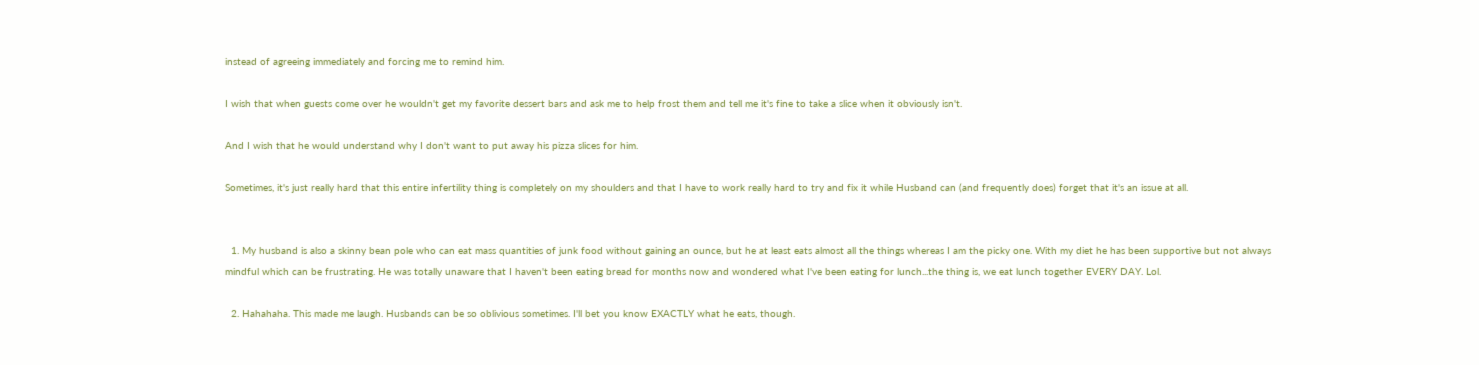instead of agreeing immediately and forcing me to remind him.

I wish that when guests come over he wouldn't get my favorite dessert bars and ask me to help frost them and tell me it's fine to take a slice when it obviously isn't.

And I wish that he would understand why I don't want to put away his pizza slices for him.

Sometimes, it's just really hard that this entire infertility thing is completely on my shoulders and that I have to work really hard to try and fix it while Husband can (and frequently does) forget that it's an issue at all.


  1. My husband is also a skinny bean pole who can eat mass quantities of junk food without gaining an ounce, but he at least eats almost all the things whereas I am the picky one. With my diet he has been supportive but not always mindful which can be frustrating. He was totally unaware that I haven't been eating bread for months now and wondered what I've been eating for lunch...the thing is, we eat lunch together EVERY DAY. Lol.

  2. Hahahaha. This made me laugh. Husbands can be so oblivious sometimes. I'll bet you know EXACTLY what he eats, though.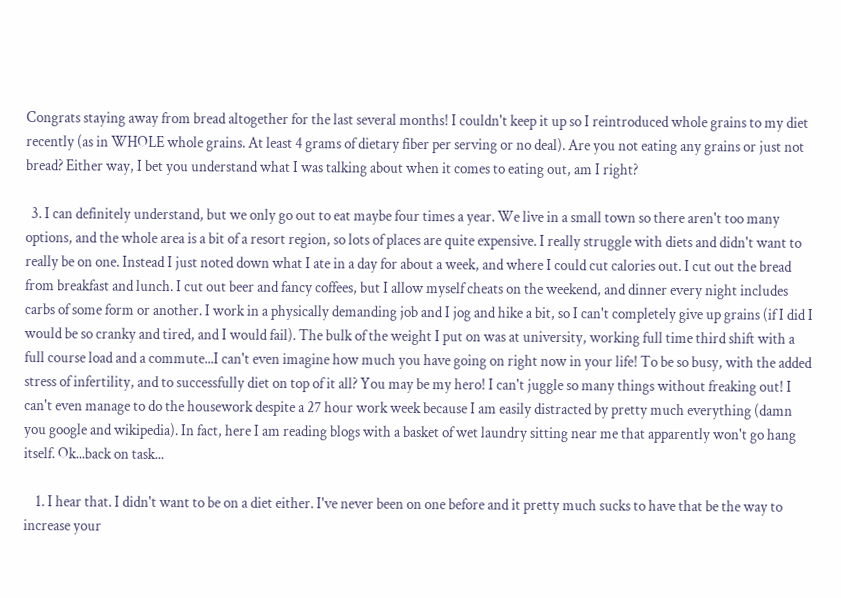Congrats staying away from bread altogether for the last several months! I couldn't keep it up so I reintroduced whole grains to my diet recently (as in WHOLE whole grains. At least 4 grams of dietary fiber per serving or no deal). Are you not eating any grains or just not bread? Either way, I bet you understand what I was talking about when it comes to eating out, am I right?

  3. I can definitely understand, but we only go out to eat maybe four times a year. We live in a small town so there aren't too many options, and the whole area is a bit of a resort region, so lots of places are quite expensive. I really struggle with diets and didn't want to really be on one. Instead I just noted down what I ate in a day for about a week, and where I could cut calories out. I cut out the bread from breakfast and lunch. I cut out beer and fancy coffees, but I allow myself cheats on the weekend, and dinner every night includes carbs of some form or another. I work in a physically demanding job and I jog and hike a bit, so I can't completely give up grains (if I did I would be so cranky and tired, and I would fail). The bulk of the weight I put on was at university, working full time third shift with a full course load and a commute...I can't even imagine how much you have going on right now in your life! To be so busy, with the added stress of infertility, and to successfully diet on top of it all? You may be my hero! I can't juggle so many things without freaking out! I can't even manage to do the housework despite a 27 hour work week because I am easily distracted by pretty much everything (damn you google and wikipedia). In fact, here I am reading blogs with a basket of wet laundry sitting near me that apparently won't go hang itself. Ok...back on task...

    1. I hear that. I didn't want to be on a diet either. I've never been on one before and it pretty much sucks to have that be the way to increase your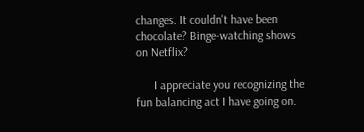changes. It couldn't have been chocolate? Binge-watching shows on Netflix?

      I appreciate you recognizing the fun balancing act I have going on.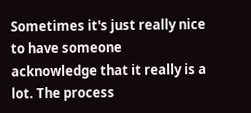Sometimes it's just really nice to have someone acknowledge that it really is a lot. The process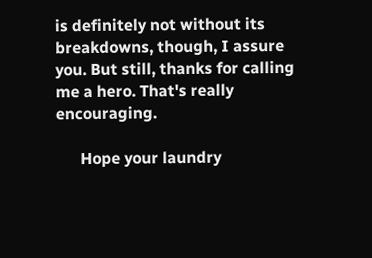is definitely not without its breakdowns, though, I assure you. But still, thanks for calling me a hero. That's really encouraging.

      Hope your laundry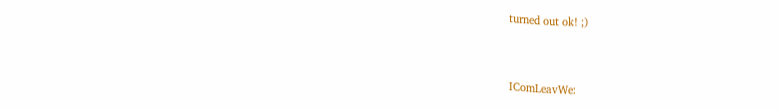turned out ok! ;)


IComLeavWe: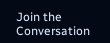Join the Conversation